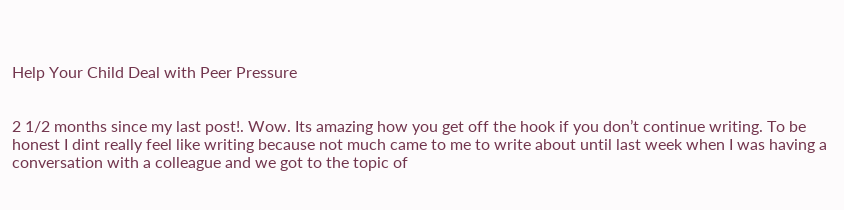Help Your Child Deal with Peer Pressure


2 1/2 months since my last post!. Wow. Its amazing how you get off the hook if you don’t continue writing. To be honest I dint really feel like writing because not much came to me to write about until last week when I was having a conversation with a colleague and we got to the topic of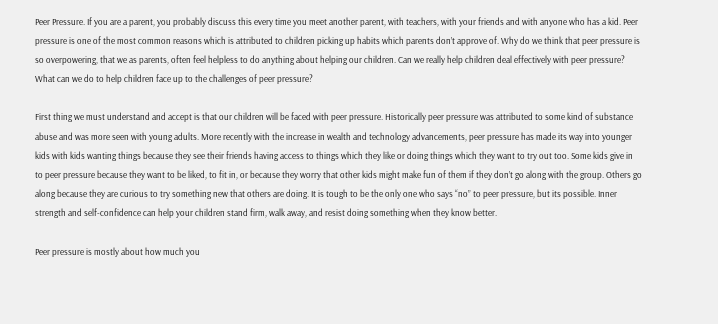Peer Pressure. If you are a parent, you probably discuss this every time you meet another parent, with teachers, with your friends and with anyone who has a kid. Peer pressure is one of the most common reasons which is attributed to children picking up habits which parents don’t approve of. Why do we think that peer pressure is so overpowering, that we as parents, often feel helpless to do anything about helping our children. Can we really help children deal effectively with peer pressure? What can we do to help children face up to the challenges of peer pressure?

First thing we must understand and accept is that our children will be faced with peer pressure. Historically peer pressure was attributed to some kind of substance abuse and was more seen with young adults. More recently with the increase in wealth and technology advancements, peer pressure has made its way into younger kids with kids wanting things because they see their friends having access to things which they like or doing things which they want to try out too. Some kids give in to peer pressure because they want to be liked, to fit in, or because they worry that other kids might make fun of them if they don’t go along with the group. Others go along because they are curious to try something new that others are doing. It is tough to be the only one who says “no” to peer pressure, but its possible. Inner strength and self-confidence can help your children stand firm, walk away, and resist doing something when they know better.

Peer pressure is mostly about how much you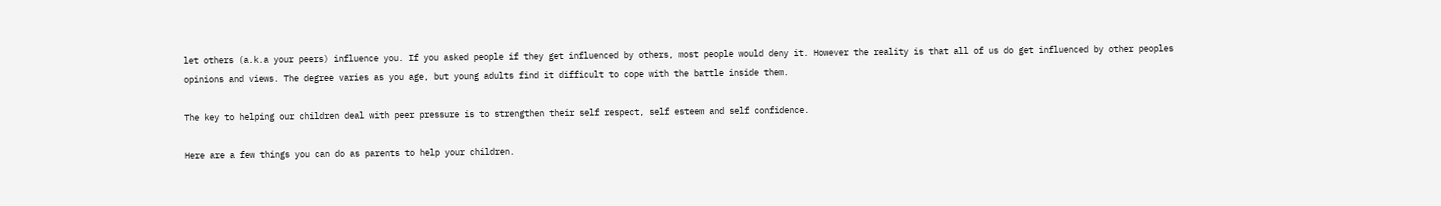let others (a.k.a your peers) influence you. If you asked people if they get influenced by others, most people would deny it. However the reality is that all of us do get influenced by other peoples opinions and views. The degree varies as you age, but young adults find it difficult to cope with the battle inside them.

The key to helping our children deal with peer pressure is to strengthen their self respect, self esteem and self confidence.

Here are a few things you can do as parents to help your children.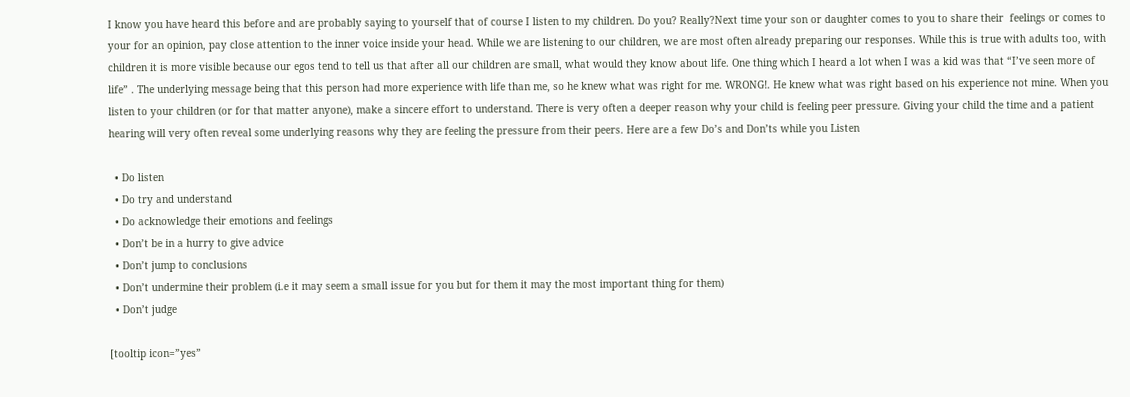I know you have heard this before and are probably saying to yourself that of course I listen to my children. Do you? Really?Next time your son or daughter comes to you to share their  feelings or comes to your for an opinion, pay close attention to the inner voice inside your head. While we are listening to our children, we are most often already preparing our responses. While this is true with adults too, with children it is more visible because our egos tend to tell us that after all our children are small, what would they know about life. One thing which I heard a lot when I was a kid was that “I’ve seen more of life” . The underlying message being that this person had more experience with life than me, so he knew what was right for me. WRONG!. He knew what was right based on his experience not mine. When you listen to your children (or for that matter anyone), make a sincere effort to understand. There is very often a deeper reason why your child is feeling peer pressure. Giving your child the time and a patient hearing will very often reveal some underlying reasons why they are feeling the pressure from their peers. Here are a few Do’s and Don’ts while you Listen

  • Do listen
  • Do try and understand
  • Do acknowledge their emotions and feelings
  • Don’t be in a hurry to give advice
  • Don’t jump to conclusions
  • Don’t undermine their problem (i.e it may seem a small issue for you but for them it may the most important thing for them)
  • Don’t judge

[tooltip icon=”yes”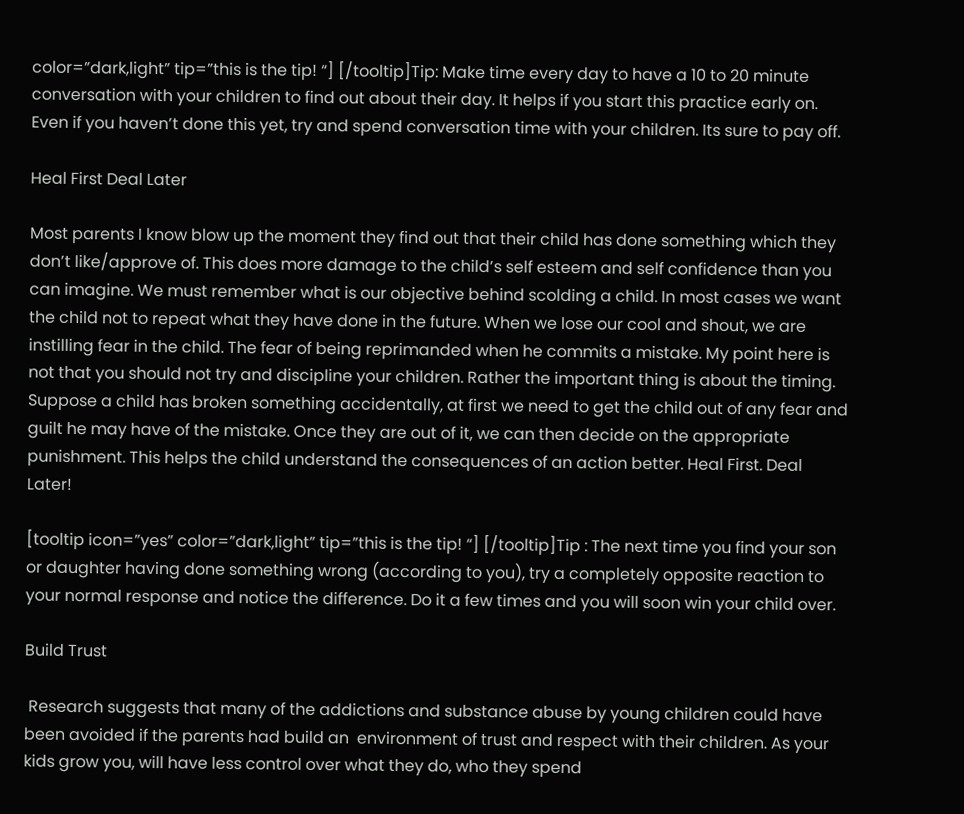color=”dark,light” tip=”this is the tip! “] [/tooltip]Tip: Make time every day to have a 10 to 20 minute conversation with your children to find out about their day. It helps if you start this practice early on. Even if you haven’t done this yet, try and spend conversation time with your children. Its sure to pay off.

Heal First Deal Later

Most parents I know blow up the moment they find out that their child has done something which they don’t like/approve of. This does more damage to the child’s self esteem and self confidence than you can imagine. We must remember what is our objective behind scolding a child. In most cases we want the child not to repeat what they have done in the future. When we lose our cool and shout, we are instilling fear in the child. The fear of being reprimanded when he commits a mistake. My point here is not that you should not try and discipline your children. Rather the important thing is about the timing. Suppose a child has broken something accidentally, at first we need to get the child out of any fear and guilt he may have of the mistake. Once they are out of it, we can then decide on the appropriate punishment. This helps the child understand the consequences of an action better. Heal First. Deal Later!

[tooltip icon=”yes” color=”dark,light” tip=”this is the tip! “] [/tooltip]Tip : The next time you find your son or daughter having done something wrong (according to you), try a completely opposite reaction to your normal response and notice the difference. Do it a few times and you will soon win your child over.

Build Trust

 Research suggests that many of the addictions and substance abuse by young children could have been avoided if the parents had build an  environment of trust and respect with their children. As your kids grow you, will have less control over what they do, who they spend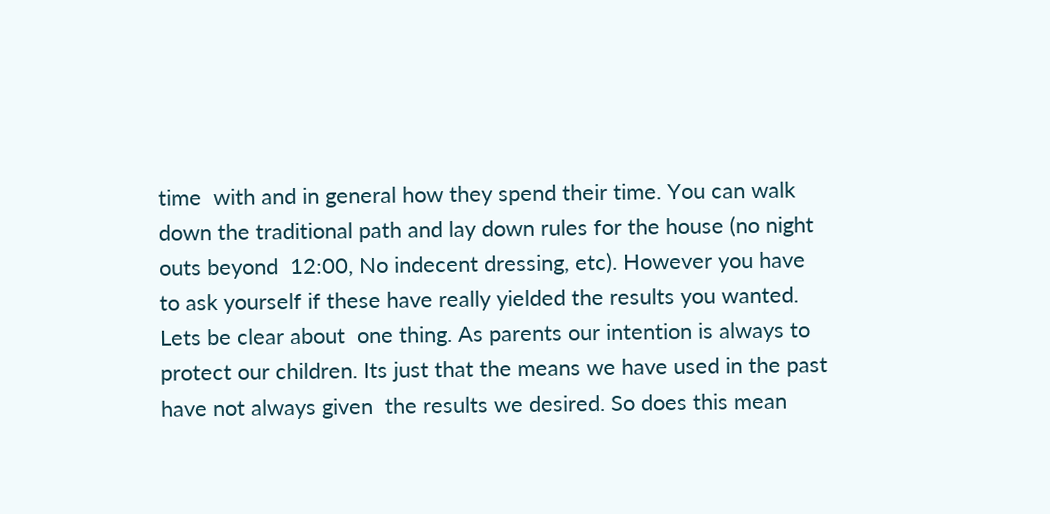time  with and in general how they spend their time. You can walk down the traditional path and lay down rules for the house (no night outs beyond  12:00, No indecent dressing, etc). However you have to ask yourself if these have really yielded the results you wanted. Lets be clear about  one thing. As parents our intention is always to protect our children. Its just that the means we have used in the past have not always given  the results we desired. So does this mean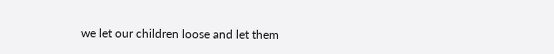we let our children loose and let them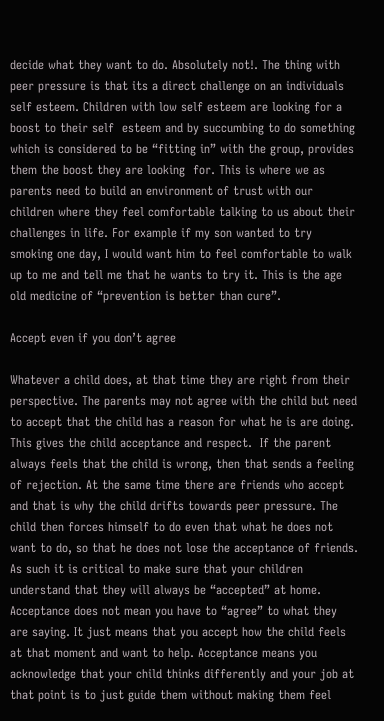decide what they want to do. Absolutely not!. The thing with  peer pressure is that its a direct challenge on an individuals self esteem. Children with low self esteem are looking for a boost to their self  esteem and by succumbing to do something which is considered to be “fitting in” with the group, provides them the boost they are looking  for. This is where we as parents need to build an environment of trust with our children where they feel comfortable talking to us about their  challenges in life. For example if my son wanted to try smoking one day, I would want him to feel comfortable to walk up to me and tell me that he wants to try it. This is the age old medicine of “prevention is better than cure”.

Accept even if you don’t agree

Whatever a child does, at that time they are right from their perspective. The parents may not agree with the child but need to accept that the child has a reason for what he is are doing. This gives the child acceptance and respect.  If the parent always feels that the child is wrong, then that sends a feeling of rejection. At the same time there are friends who accept and that is why the child drifts towards peer pressure. The child then forces himself to do even that what he does not want to do, so that he does not lose the acceptance of friends. As such it is critical to make sure that your children understand that they will always be “accepted” at home. Acceptance does not mean you have to “agree” to what they are saying. It just means that you accept how the child feels at that moment and want to help. Acceptance means you acknowledge that your child thinks differently and your job at that point is to just guide them without making them feel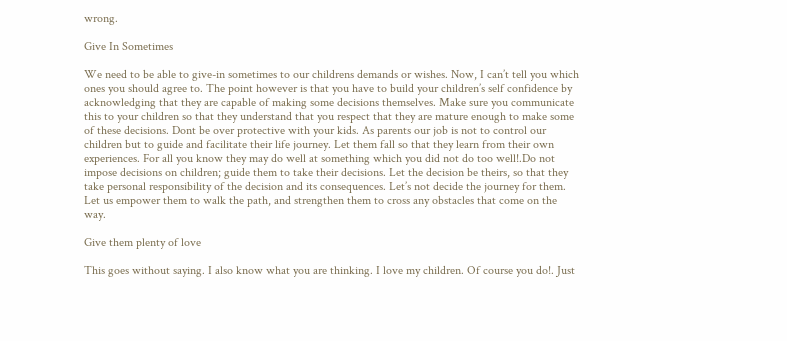wrong.

Give In Sometimes

We need to be able to give-in sometimes to our childrens demands or wishes. Now, I can’t tell you which ones you should agree to. The point however is that you have to build your children’s self confidence by acknowledging that they are capable of making some decisions themselves. Make sure you communicate this to your children so that they understand that you respect that they are mature enough to make some of these decisions. Dont be over protective with your kids. As parents our job is not to control our children but to guide and facilitate their life journey. Let them fall so that they learn from their own experiences. For all you know they may do well at something which you did not do too well!.Do not impose decisions on children; guide them to take their decisions. Let the decision be theirs, so that they take personal responsibility of the decision and its consequences. Let’s not decide the journey for them. Let us empower them to walk the path, and strengthen them to cross any obstacles that come on the way.

Give them plenty of love

This goes without saying. I also know what you are thinking. I love my children. Of course you do!. Just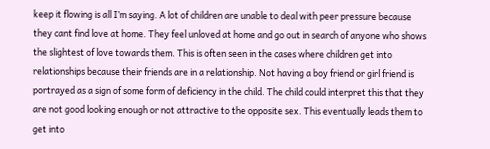keep it flowing is all I’m saying. A lot of children are unable to deal with peer pressure because they cant find love at home. They feel unloved at home and go out in search of anyone who shows the slightest of love towards them. This is often seen in the cases where children get into relationships because their friends are in a relationship. Not having a boy friend or girl friend is portrayed as a sign of some form of deficiency in the child. The child could interpret this that they are not good looking enough or not attractive to the opposite sex. This eventually leads them to get into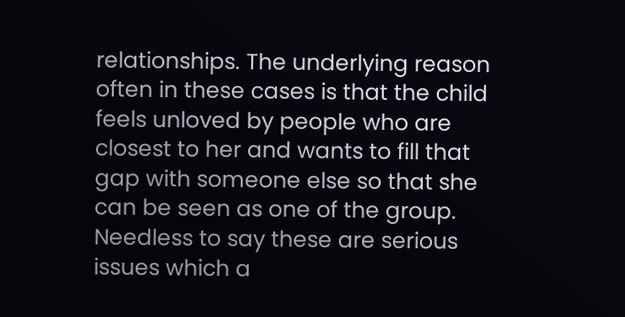relationships. The underlying reason often in these cases is that the child feels unloved by people who are closest to her and wants to fill that gap with someone else so that she can be seen as one of the group. Needless to say these are serious issues which a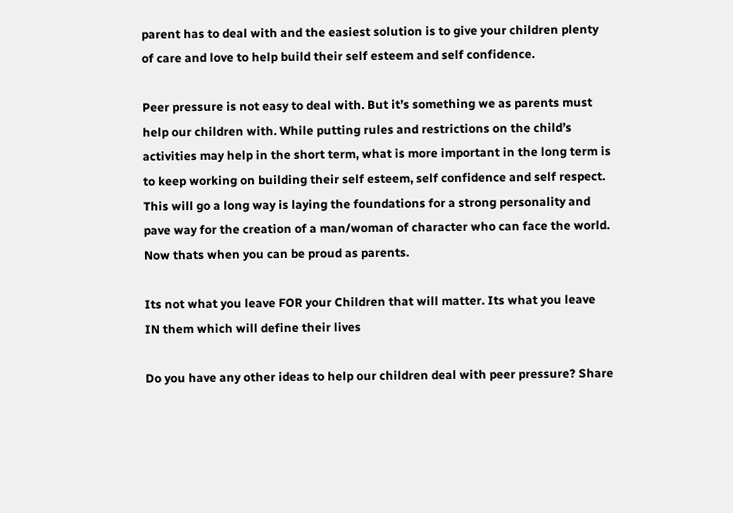parent has to deal with and the easiest solution is to give your children plenty of care and love to help build their self esteem and self confidence.

Peer pressure is not easy to deal with. But it’s something we as parents must help our children with. While putting rules and restrictions on the child’s activities may help in the short term, what is more important in the long term is to keep working on building their self esteem, self confidence and self respect. This will go a long way is laying the foundations for a strong personality and pave way for the creation of a man/woman of character who can face the world. Now thats when you can be proud as parents.

Its not what you leave FOR your Children that will matter. Its what you leave IN them which will define their lives

Do you have any other ideas to help our children deal with peer pressure? Share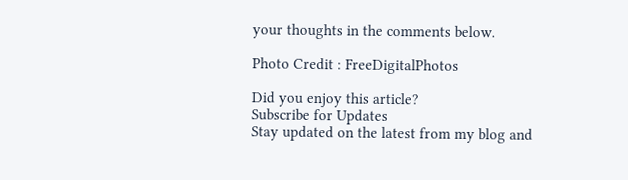your thoughts in the comments below.

Photo Credit : FreeDigitalPhotos

Did you enjoy this article?
Subscribe for Updates
Stay updated on the latest from my blog and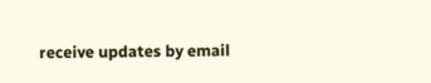receive updates by email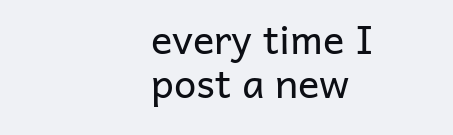every time I post a new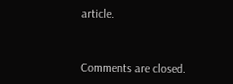article.


Comments are closed.